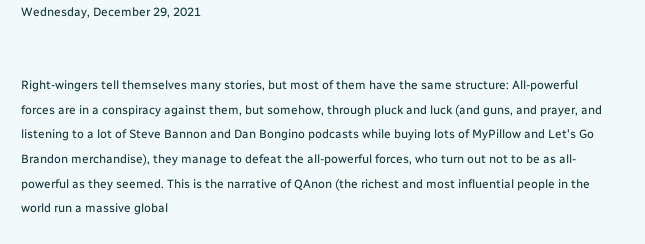Wednesday, December 29, 2021


Right-wingers tell themselves many stories, but most of them have the same structure: All-powerful forces are in a conspiracy against them, but somehow, through pluck and luck (and guns, and prayer, and listening to a lot of Steve Bannon and Dan Bongino podcasts while buying lots of MyPillow and Let's Go Brandon merchandise), they manage to defeat the all-powerful forces, who turn out not to be as all-powerful as they seemed. This is the narrative of QAnon (the richest and most influential people in the world run a massive global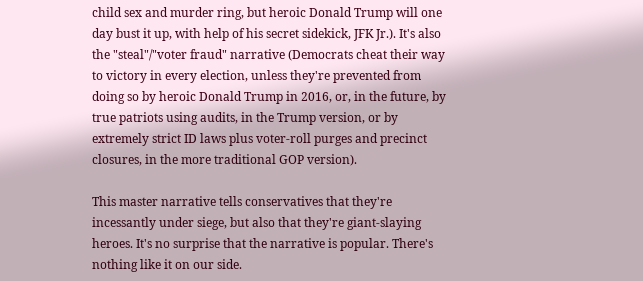child sex and murder ring, but heroic Donald Trump will one day bust it up, with help of his secret sidekick, JFK Jr.). It's also the "steal"/"voter fraud" narrative (Democrats cheat their way to victory in every election, unless they're prevented from doing so by heroic Donald Trump in 2016, or, in the future, by true patriots using audits, in the Trump version, or by extremely strict ID laws plus voter-roll purges and precinct closures, in the more traditional GOP version).

This master narrative tells conservatives that they're incessantly under siege, but also that they're giant-slaying heroes. It's no surprise that the narrative is popular. There's nothing like it on our side.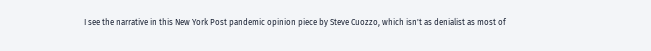I see the narrative in this New York Post pandemic opinion piece by Steve Cuozzo, which isn't as denialist as most of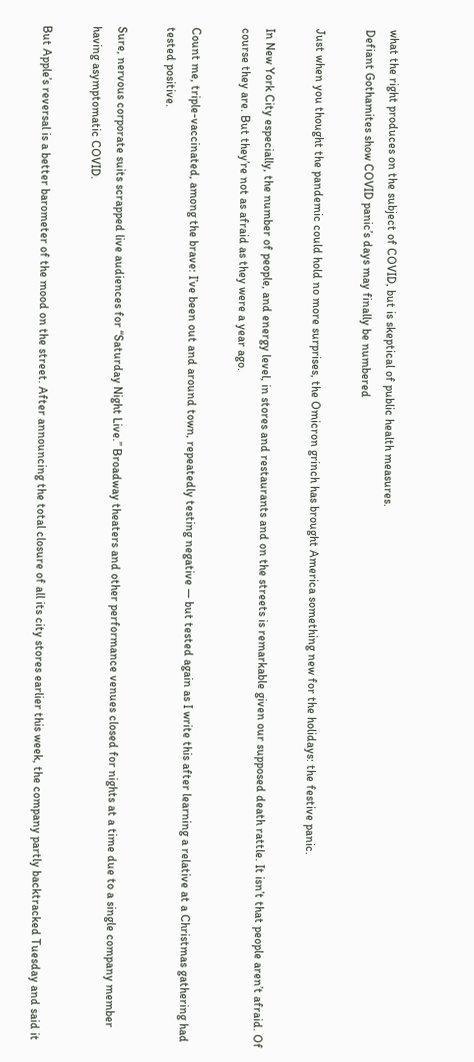what the right produces on the subject of COVID, but is skeptical of public health measures.
Defiant Gothamites show COVID panic’s days may finally be numbered

Just when you thought the pandemic could hold no more surprises, the Omicron grinch has brought America something new for the holidays: the festive panic.

In New York City especially, the number of people, and energy level, in stores and restaurants and on the streets is remarkable given our supposed death rattle. It isn’t that people aren’t afraid. Of course they are. But they’re not as afraid as they were a year ago.

Count me, triple-vaccinated, among the brave: I’ve been out and around town, repeatedly testing negative — but tested again as I write this after learning a relative at a Christmas gathering had tested positive.

Sure, nervous corporate suits scrapped live audiences for “Saturday Night Live.” Broadway theaters and other performance venues closed for nights at a time due to a single company member having asymptomatic COVID.

But Apple’s reversal is a better barometer of the mood on the street. After announcing the total closure of all its city stores earlier this week, the company partly backtracked Tuesday and said it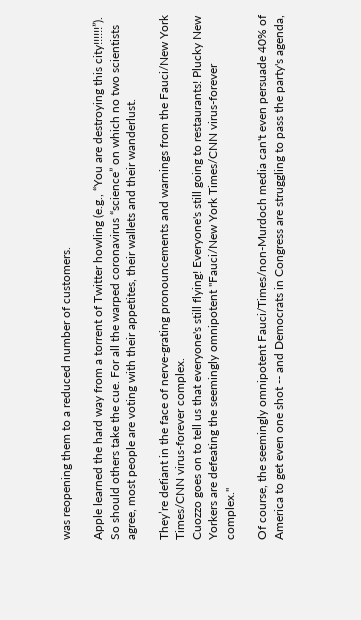was reopening them to a reduced number of customers.

Apple learned the hard way from a torrent of Twitter howling (e.g., “You are destroying this city!!!!!!”). So should others take the cue. For all the warped coronavirus “science” on which no two scientists agree, most people are voting with their appetites, their wallets and their wanderlust.

They’re defiant in the face of nerve-grating pronouncements and warnings from the Fauci/New York Times/CNN virus-forever complex.
Cuozzo goes on to tell us that everyone's still flying! Everyone's still going to restaurants! Plucky New Yorkers are defeating the seemingly omnipotent "Fauci/New York Times/CNN virus-forever complex."

Of course, the seemingly omnipotent Fauci/Times/non-Murdoch media can't even persuade 40% of America to get even one shot -- and Democrats in Congress are struggling to pass the party's agenda,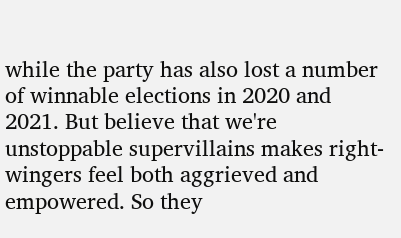while the party has also lost a number of winnable elections in 2020 and 2021. But believe that we're unstoppable supervillains makes right-wingers feel both aggrieved and empowered. So they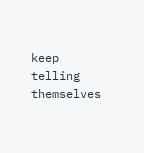keep telling themselves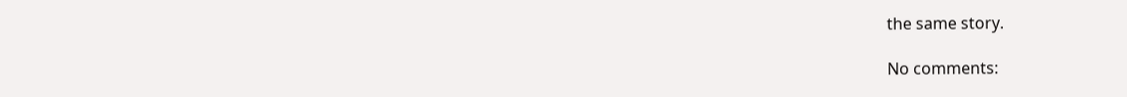the same story.

No comments: